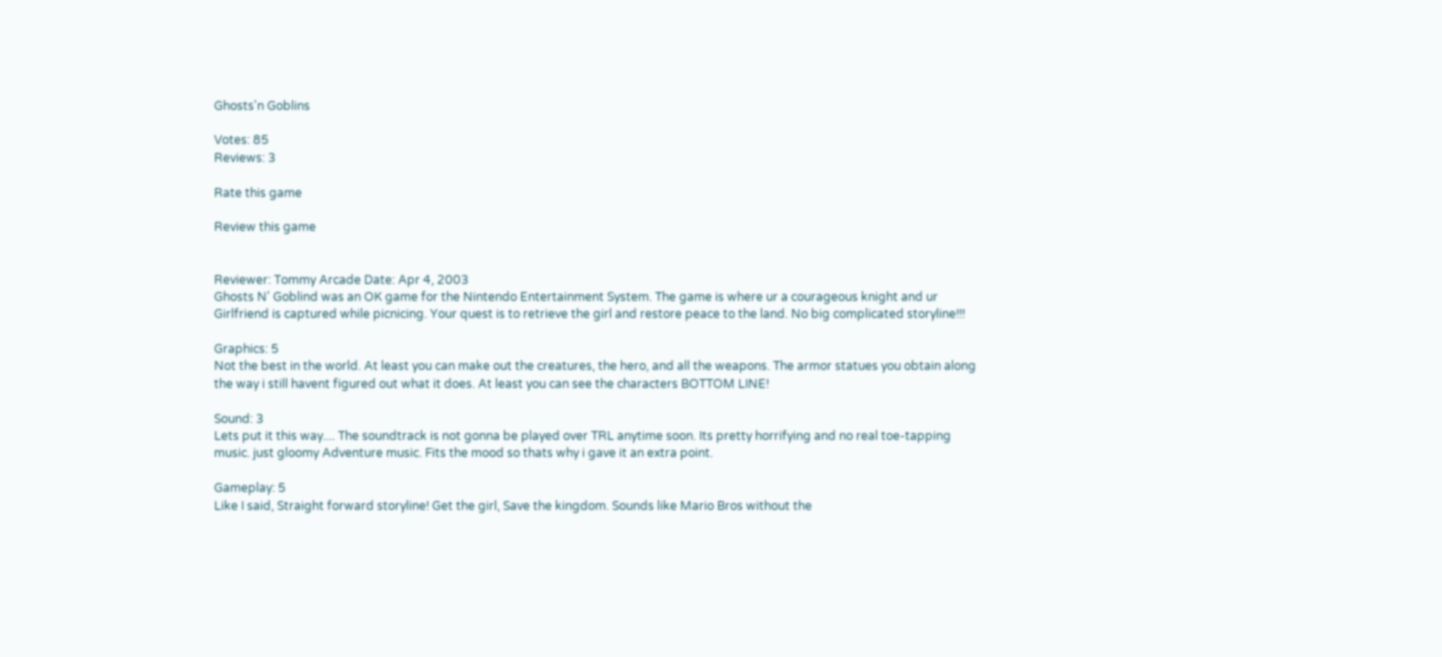Ghosts'n Goblins

Votes: 85
Reviews: 3

Rate this game

Review this game


Reviewer: Tommy Arcade Date: Apr 4, 2003
Ghosts N' Goblind was an OK game for the Nintendo Entertainment System. The game is where ur a courageous knight and ur Girlfriend is captured while picnicing. Your quest is to retrieve the girl and restore peace to the land. No big complicated storyline!!!

Graphics: 5
Not the best in the world. At least you can make out the creatures, the hero, and all the weapons. The armor statues you obtain along the way i still havent figured out what it does. At least you can see the characters BOTTOM LINE!

Sound: 3
Lets put it this way.... The soundtrack is not gonna be played over TRL anytime soon. Its pretty horrifying and no real toe-tapping music. just gloomy Adventure music. Fits the mood so thats why i gave it an extra point.

Gameplay: 5
Like I said, Straight forward storyline! Get the girl, Save the kingdom. Sounds like Mario Bros without the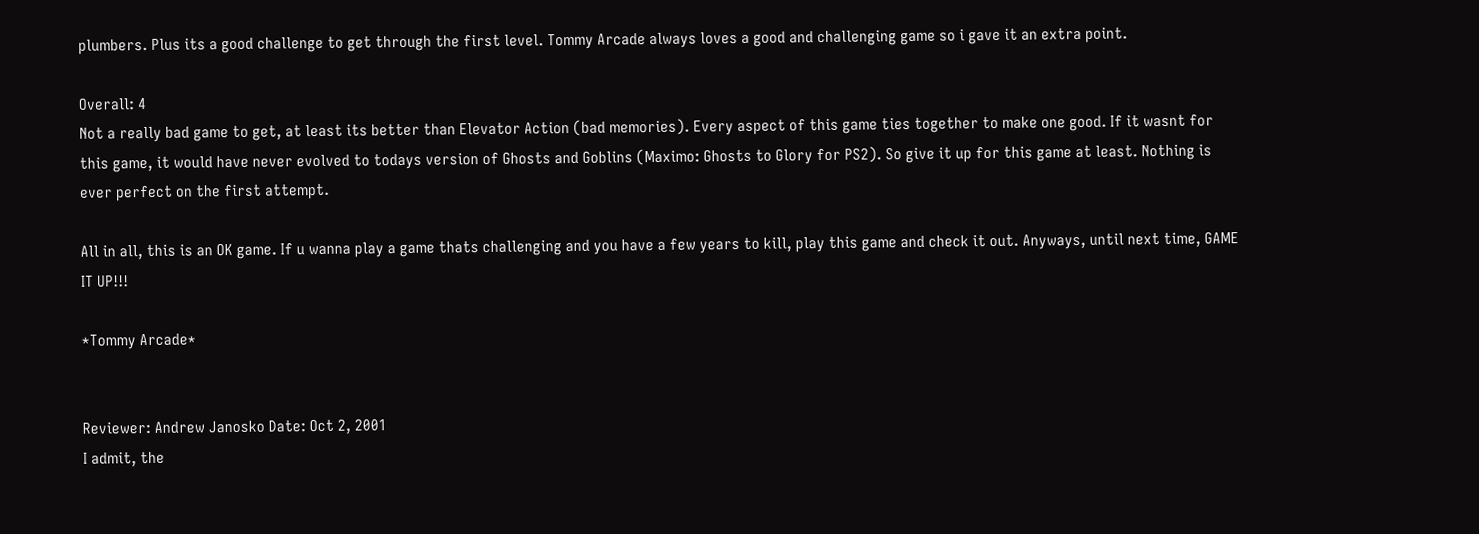plumbers. Plus its a good challenge to get through the first level. Tommy Arcade always loves a good and challenging game so i gave it an extra point.

Overall: 4
Not a really bad game to get, at least its better than Elevator Action (bad memories). Every aspect of this game ties together to make one good. If it wasnt for this game, it would have never evolved to todays version of Ghosts and Goblins (Maximo: Ghosts to Glory for PS2). So give it up for this game at least. Nothing is ever perfect on the first attempt.

All in all, this is an OK game. If u wanna play a game thats challenging and you have a few years to kill, play this game and check it out. Anyways, until next time, GAME IT UP!!!

*Tommy Arcade*


Reviewer: Andrew Janosko Date: Oct 2, 2001
I admit, the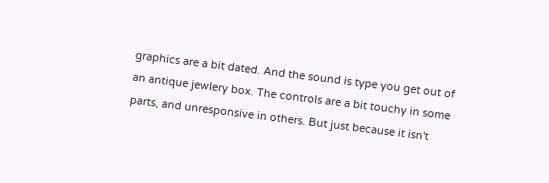graphics are a bit dated. And the sound is type you get out of an antique jewlery box. The controls are a bit touchy in some parts, and unresponsive in others. But just because it isn't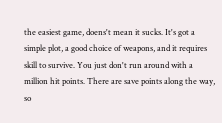the easiest game, doens't mean it sucks. It's got a simple plot, a good choice of weapons, and it requires skill to survive. You just don't run around with a million hit points. There are save points along the way, so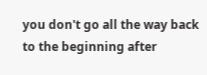you don't go all the way back to the beginning after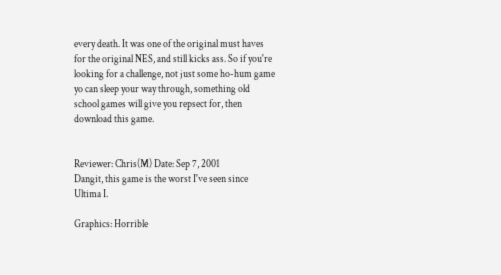every death. It was one of the original must haves for the original NES, and still kicks ass. So if you're looking for a challenge, not just some ho-hum game yo can sleep your way through, something old school games will give you repsect for, then download this game.


Reviewer: Chris(M) Date: Sep 7, 2001
Dangit, this game is the worst I've seen since Ultima I.

Graphics: Horrible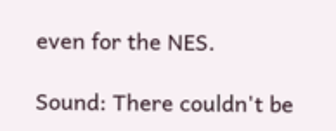even for the NES.

Sound: There couldn't be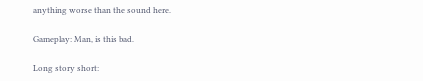anything worse than the sound here.

Gameplay: Man, is this bad.

Long story short: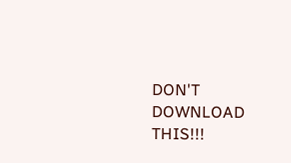DON'T DOWNLOAD THIS!!!